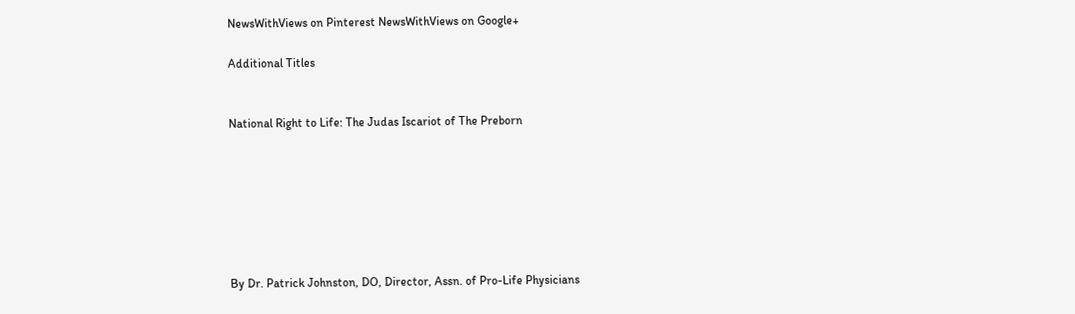NewsWithViews on Pinterest NewsWithViews on Google+

Additional Titles


National Right to Life: The Judas Iscariot of The Preborn







By Dr. Patrick Johnston, DO, Director, Assn. of Pro-Life Physicians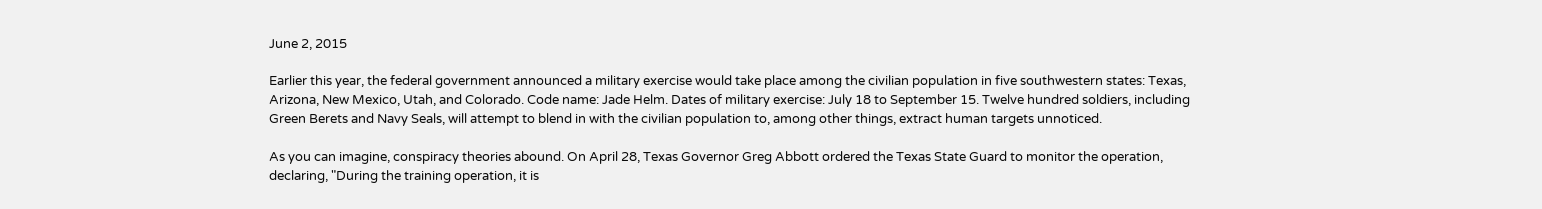June 2, 2015

Earlier this year, the federal government announced a military exercise would take place among the civilian population in five southwestern states: Texas, Arizona, New Mexico, Utah, and Colorado. Code name: Jade Helm. Dates of military exercise: July 18 to September 15. Twelve hundred soldiers, including Green Berets and Navy Seals, will attempt to blend in with the civilian population to, among other things, extract human targets unnoticed.

As you can imagine, conspiracy theories abound. On April 28, Texas Governor Greg Abbott ordered the Texas State Guard to monitor the operation, declaring, "During the training operation, it is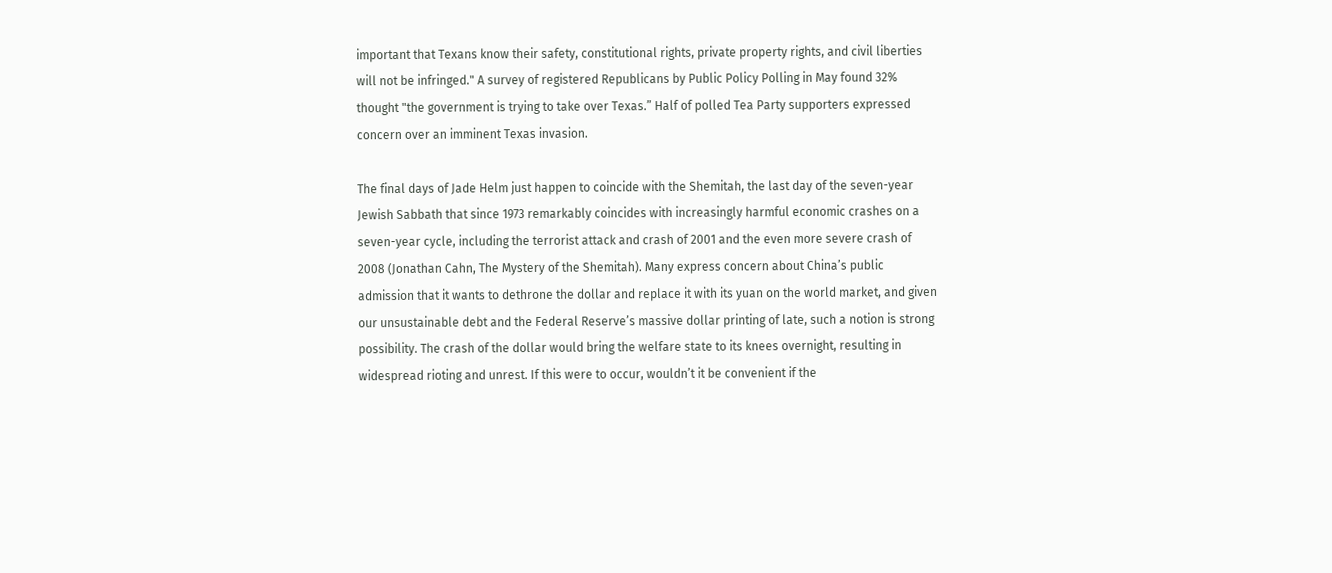important that Texans know their safety, constitutional rights, private property rights, and civil liberties will not be infringed." A survey of registered Republicans by Public Policy Polling in May found 32% thought "the government is trying to take over Texas.” Half of polled Tea Party supporters expressed concern over an imminent Texas invasion.

The final days of Jade Helm just happen to coincide with the Shemitah, the last day of the seven-year Jewish Sabbath that since 1973 remarkably coincides with increasingly harmful economic crashes on a seven-year cycle, including the terrorist attack and crash of 2001 and the even more severe crash of 2008 (Jonathan Cahn, The Mystery of the Shemitah). Many express concern about China’s public admission that it wants to dethrone the dollar and replace it with its yuan on the world market, and given our unsustainable debt and the Federal Reserve’s massive dollar printing of late, such a notion is strong possibility. The crash of the dollar would bring the welfare state to its knees overnight, resulting in widespread rioting and unrest. If this were to occur, wouldn’t it be convenient if the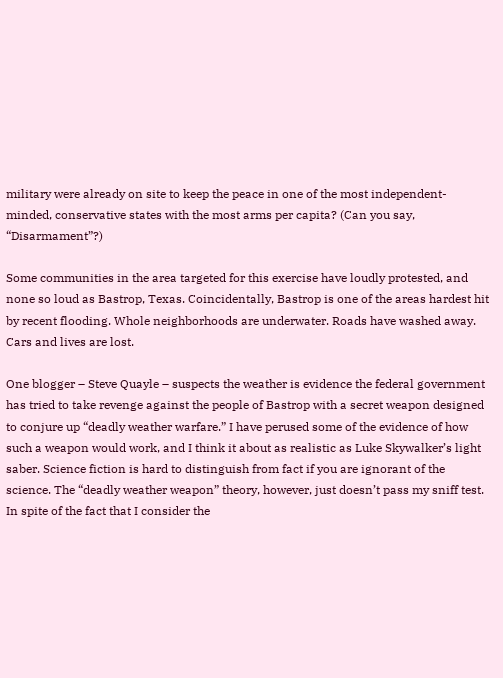military were already on site to keep the peace in one of the most independent-minded, conservative states with the most arms per capita? (Can you say, “Disarmament”?)

Some communities in the area targeted for this exercise have loudly protested, and none so loud as Bastrop, Texas. Coincidentally, Bastrop is one of the areas hardest hit by recent flooding. Whole neighborhoods are underwater. Roads have washed away. Cars and lives are lost.

One blogger – Steve Quayle – suspects the weather is evidence the federal government has tried to take revenge against the people of Bastrop with a secret weapon designed to conjure up “deadly weather warfare.” I have perused some of the evidence of how such a weapon would work, and I think it about as realistic as Luke Skywalker’s light saber. Science fiction is hard to distinguish from fact if you are ignorant of the science. The “deadly weather weapon” theory, however, just doesn’t pass my sniff test. In spite of the fact that I consider the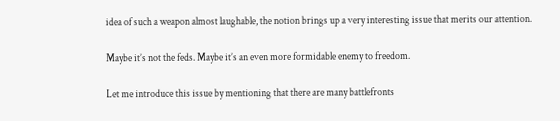idea of such a weapon almost laughable, the notion brings up a very interesting issue that merits our attention.

Maybe it’s not the feds. Maybe it’s an even more formidable enemy to freedom.

Let me introduce this issue by mentioning that there are many battlefronts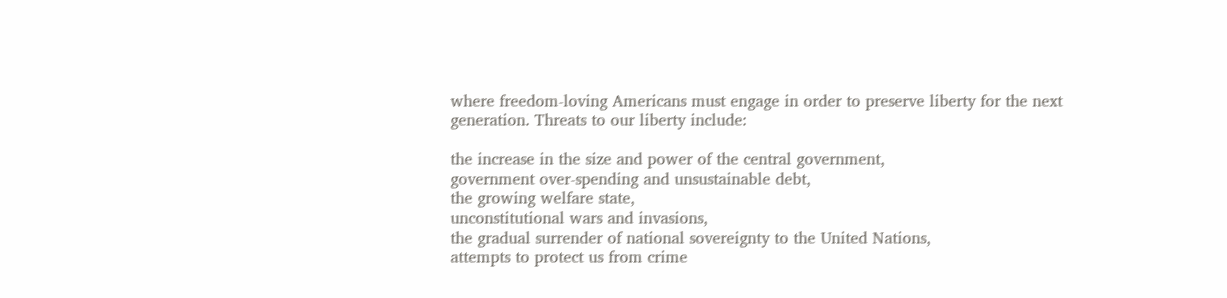where freedom-loving Americans must engage in order to preserve liberty for the next generation. Threats to our liberty include:

the increase in the size and power of the central government,
government over-spending and unsustainable debt,
the growing welfare state,
unconstitutional wars and invasions,
the gradual surrender of national sovereignty to the United Nations,
attempts to protect us from crime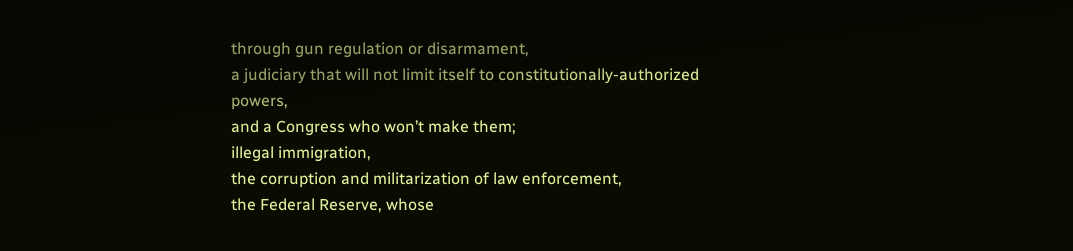through gun regulation or disarmament,
a judiciary that will not limit itself to constitutionally-authorized powers,
and a Congress who won’t make them;
illegal immigration,
the corruption and militarization of law enforcement,
the Federal Reserve, whose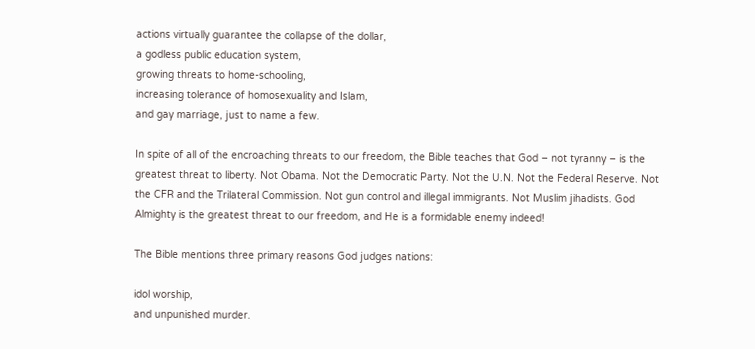actions virtually guarantee the collapse of the dollar,
a godless public education system,
growing threats to home-schooling,
increasing tolerance of homosexuality and Islam,
and gay marriage, just to name a few.

In spite of all of the encroaching threats to our freedom, the Bible teaches that God – not tyranny – is the greatest threat to liberty. Not Obama. Not the Democratic Party. Not the U.N. Not the Federal Reserve. Not the CFR and the Trilateral Commission. Not gun control and illegal immigrants. Not Muslim jihadists. God Almighty is the greatest threat to our freedom, and He is a formidable enemy indeed!

The Bible mentions three primary reasons God judges nations:

idol worship,
and unpunished murder.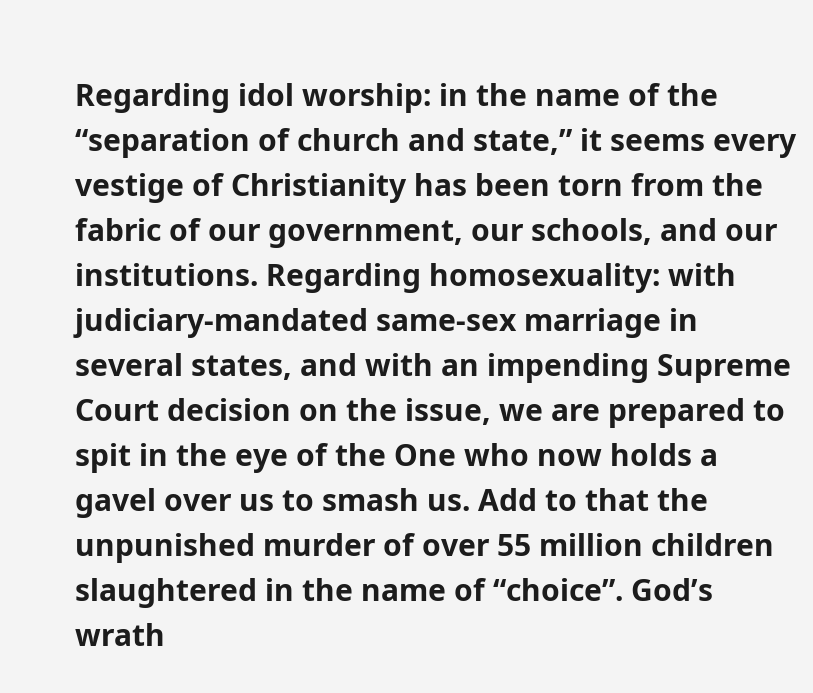Regarding idol worship: in the name of the “separation of church and state,” it seems every vestige of Christianity has been torn from the fabric of our government, our schools, and our institutions. Regarding homosexuality: with judiciary-mandated same-sex marriage in several states, and with an impending Supreme Court decision on the issue, we are prepared to spit in the eye of the One who now holds a gavel over us to smash us. Add to that the unpunished murder of over 55 million children slaughtered in the name of “choice”. God’s wrath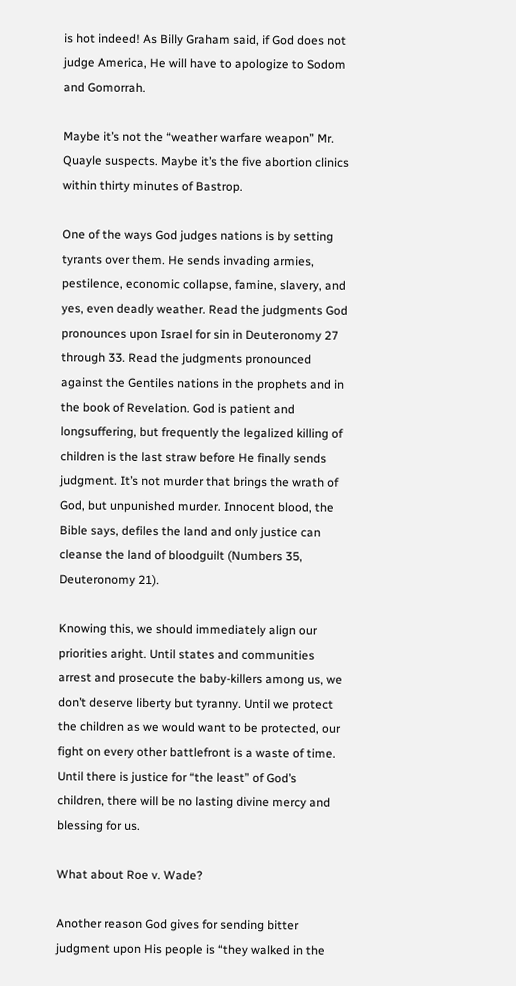is hot indeed! As Billy Graham said, if God does not judge America, He will have to apologize to Sodom and Gomorrah.

Maybe it’s not the “weather warfare weapon” Mr. Quayle suspects. Maybe it’s the five abortion clinics within thirty minutes of Bastrop.

One of the ways God judges nations is by setting tyrants over them. He sends invading armies, pestilence, economic collapse, famine, slavery, and yes, even deadly weather. Read the judgments God pronounces upon Israel for sin in Deuteronomy 27 through 33. Read the judgments pronounced against the Gentiles nations in the prophets and in the book of Revelation. God is patient and longsuffering, but frequently the legalized killing of children is the last straw before He finally sends judgment. It’s not murder that brings the wrath of God, but unpunished murder. Innocent blood, the Bible says, defiles the land and only justice can cleanse the land of bloodguilt (Numbers 35, Deuteronomy 21).

Knowing this, we should immediately align our priorities aright. Until states and communities arrest and prosecute the baby-killers among us, we don’t deserve liberty but tyranny. Until we protect the children as we would want to be protected, our fight on every other battlefront is a waste of time. Until there is justice for “the least” of God’s children, there will be no lasting divine mercy and blessing for us.

What about Roe v. Wade?

Another reason God gives for sending bitter judgment upon His people is “they walked in the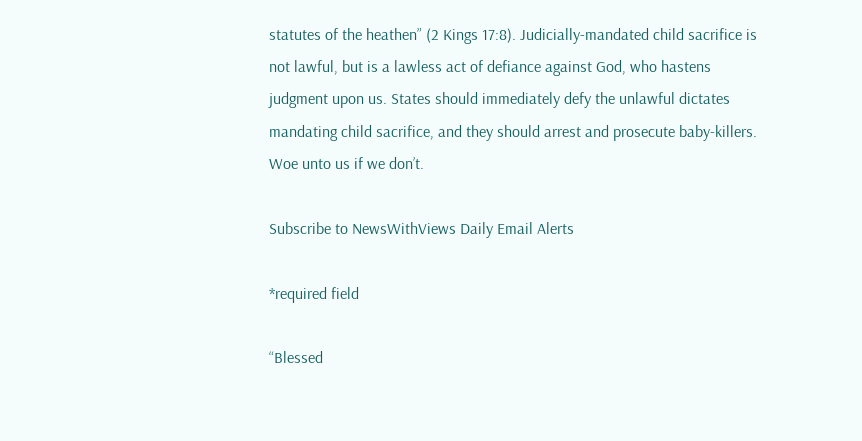statutes of the heathen” (2 Kings 17:8). Judicially-mandated child sacrifice is not lawful, but is a lawless act of defiance against God, who hastens judgment upon us. States should immediately defy the unlawful dictates mandating child sacrifice, and they should arrest and prosecute baby-killers. Woe unto us if we don’t.

Subscribe to NewsWithViews Daily Email Alerts

*required field

“Blessed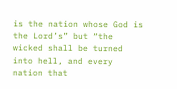is the nation whose God is the Lord’s” but “the wicked shall be turned into hell, and every nation that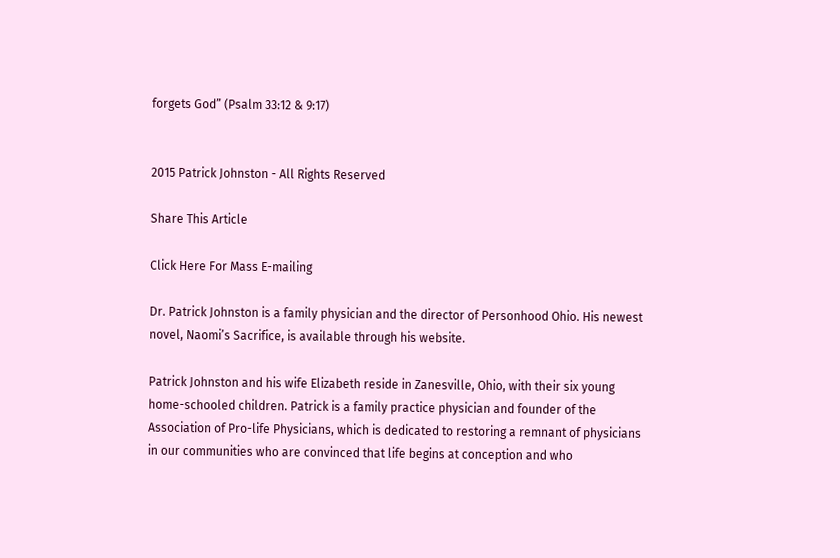forgets God” (Psalm 33:12 & 9:17)


2015 Patrick Johnston - All Rights Reserved

Share This Article

Click Here For Mass E-mailing

Dr. Patrick Johnston is a family physician and the director of Personhood Ohio. His newest novel, Naomi’s Sacrifice, is available through his website.

Patrick Johnston and his wife Elizabeth reside in Zanesville, Ohio, with their six young home-schooled children. Patrick is a family practice physician and founder of the Association of Pro-life Physicians, which is dedicated to restoring a remnant of physicians in our communities who are convinced that life begins at conception and who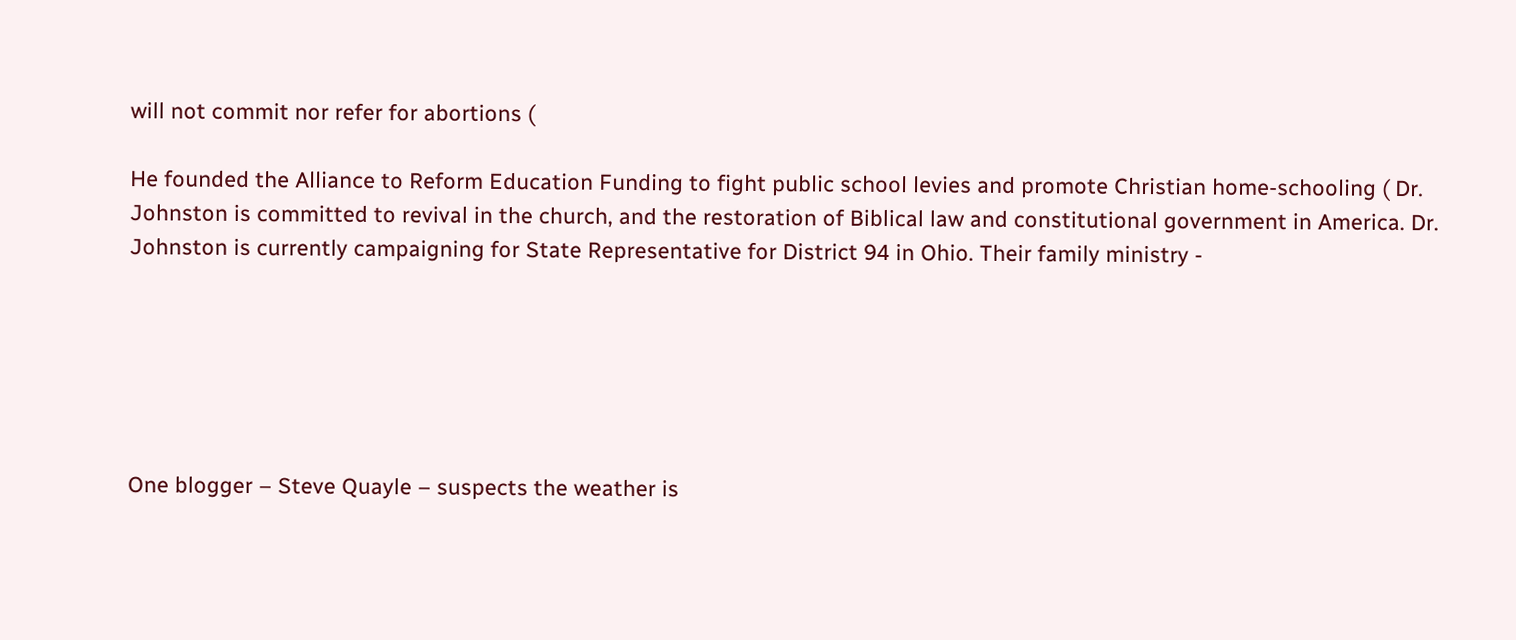will not commit nor refer for abortions (

He founded the Alliance to Reform Education Funding to fight public school levies and promote Christian home-schooling ( Dr. Johnston is committed to revival in the church, and the restoration of Biblical law and constitutional government in America. Dr. Johnston is currently campaigning for State Representative for District 94 in Ohio. Their family ministry -






One blogger – Steve Quayle – suspects the weather is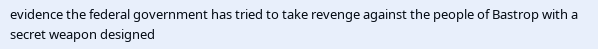evidence the federal government has tried to take revenge against the people of Bastrop with a secret weapon designed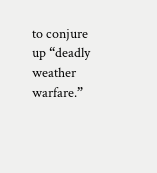to conjure up “deadly weather warfare.”